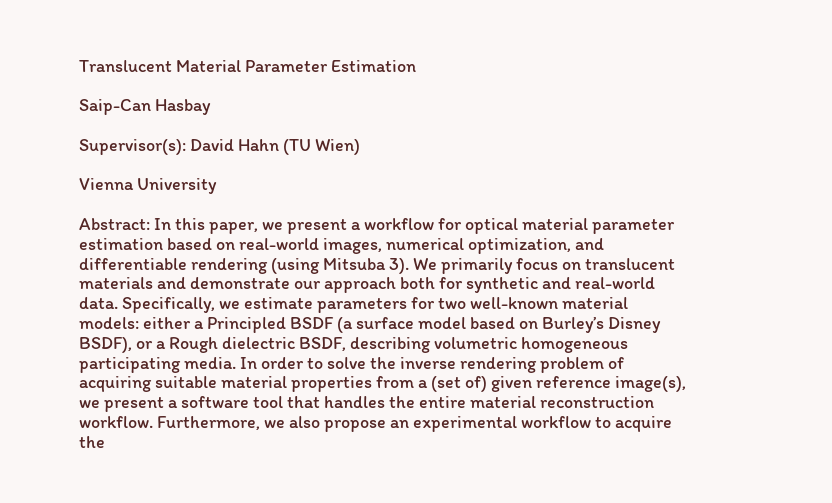Translucent Material Parameter Estimation

Saip-Can Hasbay

Supervisor(s): David Hahn (TU Wien)

Vienna University

Abstract: In this paper, we present a workflow for optical material parameter estimation based on real-world images, numerical optimization, and differentiable rendering (using Mitsuba 3). We primarily focus on translucent materials and demonstrate our approach both for synthetic and real-world data. Specifically, we estimate parameters for two well-known material models: either a Principled BSDF (a surface model based on Burley’s Disney BSDF), or a Rough dielectric BSDF, describing volumetric homogeneous participating media. In order to solve the inverse rendering problem of acquiring suitable material properties from a (set of) given reference image(s), we present a software tool that handles the entire material reconstruction workflow. Furthermore, we also propose an experimental workflow to acquire the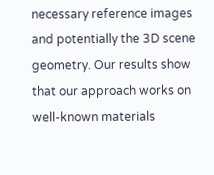necessary reference images and potentially the 3D scene geometry. Our results show that our approach works on well-known materials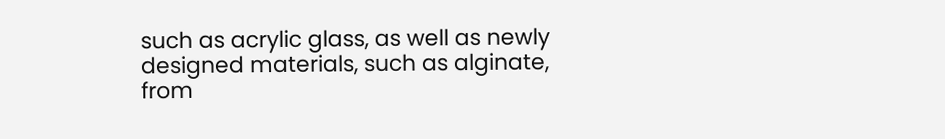such as acrylic glass, as well as newly designed materials, such as alginate, from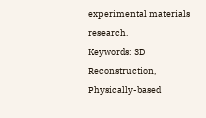experimental materials research.
Keywords: 3D Reconstruction, Physically-based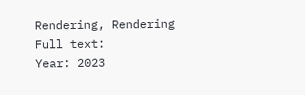Rendering, Rendering
Full text:
Year: 2023